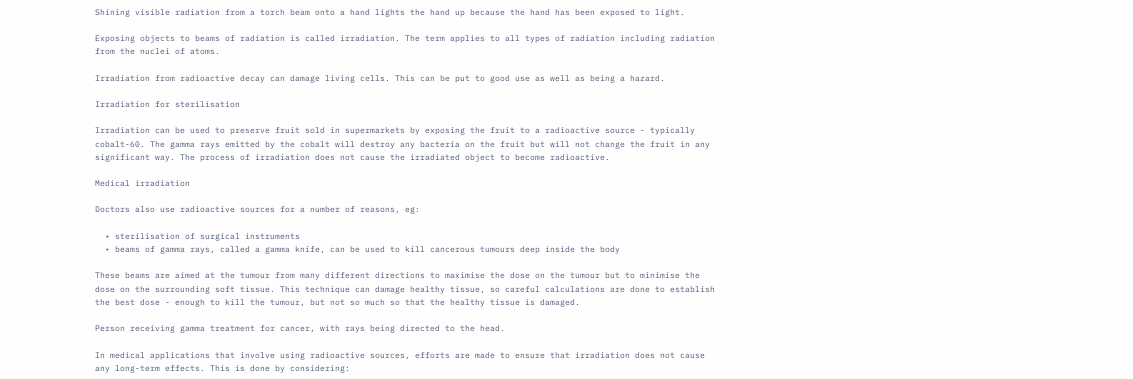Shining visible radiation from a torch beam onto a hand lights the hand up because the hand has been exposed to light.

Exposing objects to beams of radiation is called irradiation. The term applies to all types of radiation including radiation from the nuclei of atoms.

Irradiation from radioactive decay can damage living cells. This can be put to good use as well as being a hazard.

Irradiation for sterilisation

Irradiation can be used to preserve fruit sold in supermarkets by exposing the fruit to a radioactive source - typically cobalt-60. The gamma rays emitted by the cobalt will destroy any bacteria on the fruit but will not change the fruit in any significant way. The process of irradiation does not cause the irradiated object to become radioactive.

Medical irradiation

Doctors also use radioactive sources for a number of reasons, eg:

  • sterilisation of surgical instruments
  • beams of gamma rays, called a gamma knife, can be used to kill cancerous tumours deep inside the body

These beams are aimed at the tumour from many different directions to maximise the dose on the tumour but to minimise the dose on the surrounding soft tissue. This technique can damage healthy tissue, so careful calculations are done to establish the best dose - enough to kill the tumour, but not so much so that the healthy tissue is damaged.

Person receiving gamma treatment for cancer, with rays being directed to the head.

In medical applications that involve using radioactive sources, efforts are made to ensure that irradiation does not cause any long-term effects. This is done by considering: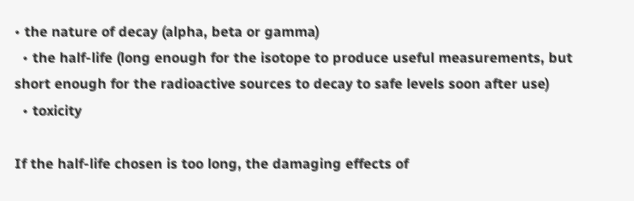• the nature of decay (alpha, beta or gamma)
  • the half-life (long enough for the isotope to produce useful measurements, but short enough for the radioactive sources to decay to safe levels soon after use)
  • toxicity

If the half-life chosen is too long, the damaging effects of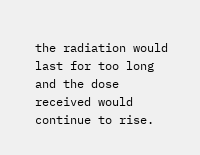the radiation would last for too long and the dose received would continue to rise.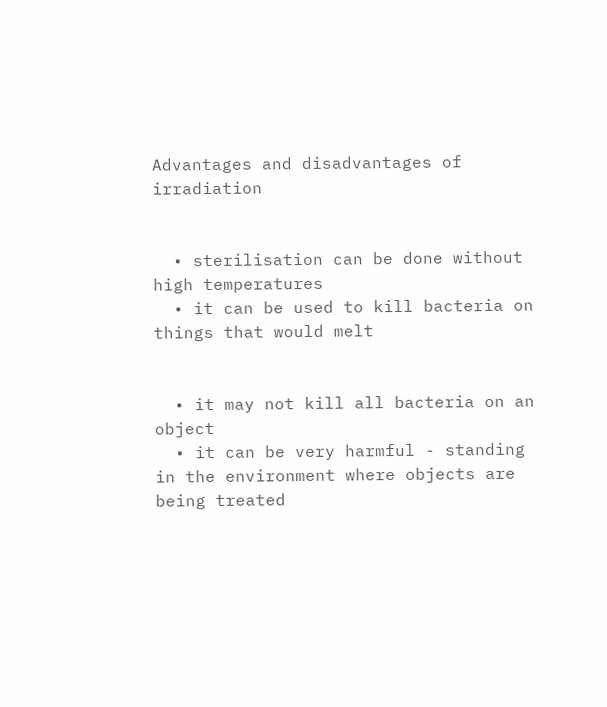Advantages and disadvantages of irradiation


  • sterilisation can be done without high temperatures
  • it can be used to kill bacteria on things that would melt


  • it may not kill all bacteria on an object
  • it can be very harmful - standing in the environment where objects are being treated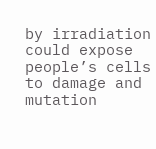by irradiation could expose people’s cells to damage and mutation